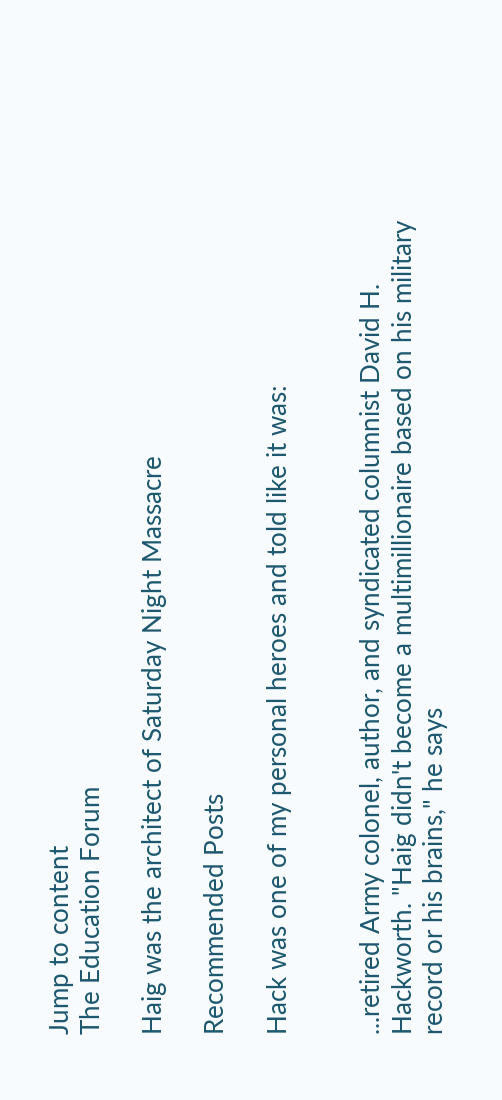Jump to content
The Education Forum

Haig was the architect of Saturday Night Massacre

Recommended Posts

Hack was one of my personal heroes and told like it was:


...retired Army colonel, author, and syndicated columnist David H. Hackworth. "Haig didn't become a multimillionaire based on his military record or his brains," he says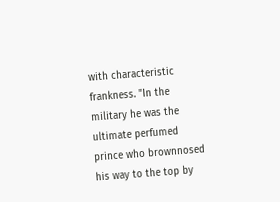with characteristic frankness. "In the military he was the ultimate perfumed prince who brownnosed his way to the top by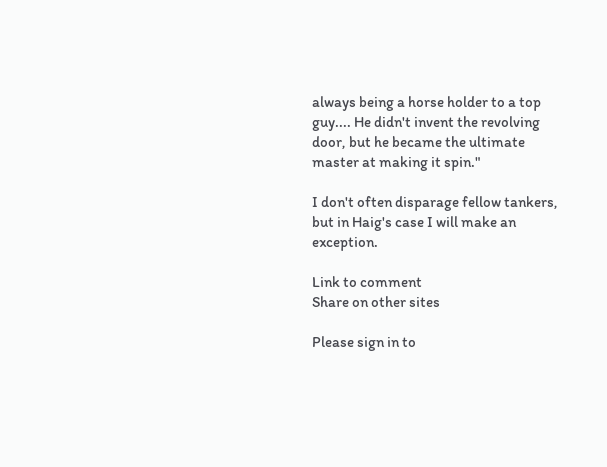always being a horse holder to a top guy.... He didn't invent the revolving door, but he became the ultimate master at making it spin."

I don't often disparage fellow tankers, but in Haig's case I will make an exception.

Link to comment
Share on other sites

Please sign in to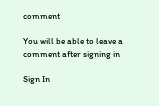comment

You will be able to leave a comment after signing in

Sign In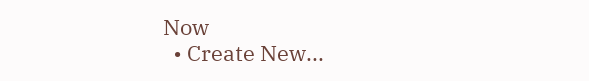Now
  • Create New...